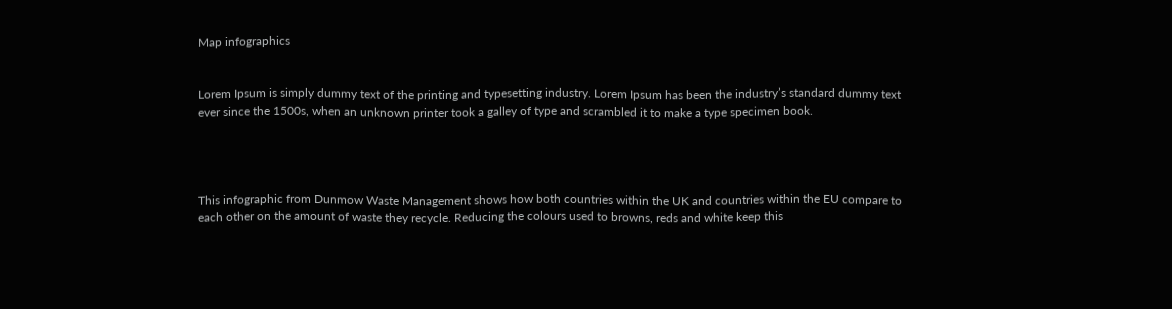Map infographics


Lorem Ipsum is simply dummy text of the printing and typesetting industry. Lorem Ipsum has been the industry’s standard dummy text ever since the 1500s, when an unknown printer took a galley of type and scrambled it to make a type specimen book.




This infographic from Dunmow Waste Management shows how both countries within the UK and countries within the EU compare to each other on the amount of waste they recycle. Reducing the colours used to browns, reds and white keep this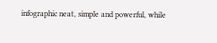infographic neat, simple and powerful, while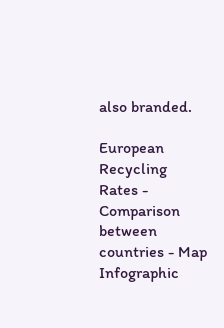also branded.

European Recycling Rates - Comparison between countries - Map Infographic